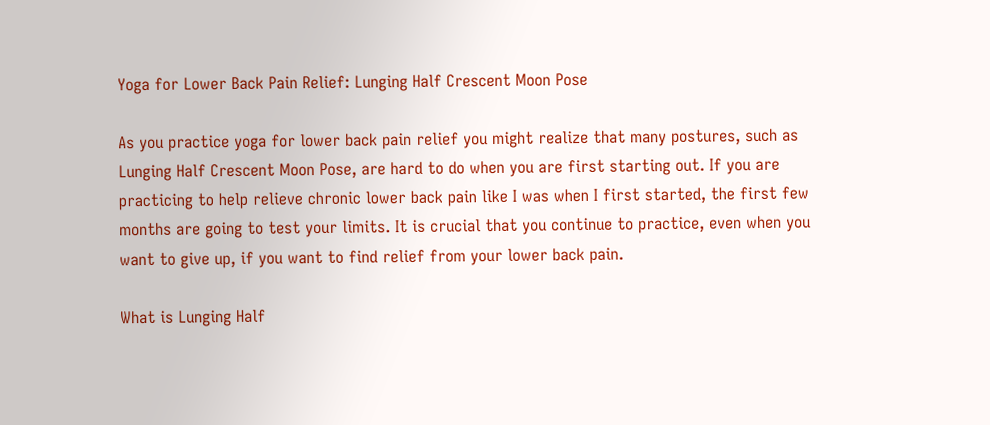Yoga for Lower Back Pain Relief: Lunging Half Crescent Moon Pose

As you practice yoga for lower back pain relief you might realize that many postures, such as Lunging Half Crescent Moon Pose, are hard to do when you are first starting out. If you are practicing to help relieve chronic lower back pain like I was when I first started, the first few months are going to test your limits. It is crucial that you continue to practice, even when you want to give up, if you want to find relief from your lower back pain.

What is Lunging Half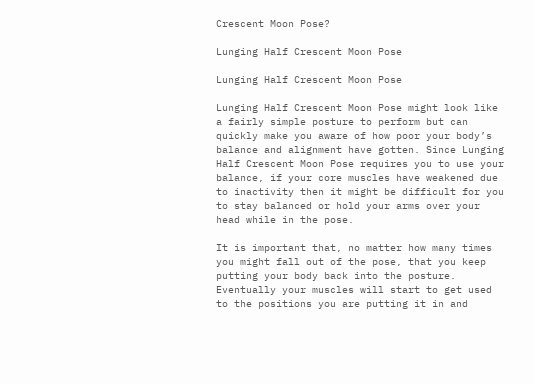Crescent Moon Pose?

Lunging Half Crescent Moon Pose

Lunging Half Crescent Moon Pose

Lunging Half Crescent Moon Pose might look like a fairly simple posture to perform but can quickly make you aware of how poor your body’s balance and alignment have gotten. Since Lunging Half Crescent Moon Pose requires you to use your balance, if your core muscles have weakened due to inactivity then it might be difficult for you to stay balanced or hold your arms over your head while in the pose.

It is important that, no matter how many times you might fall out of the pose, that you keep putting your body back into the posture. Eventually your muscles will start to get used to the positions you are putting it in and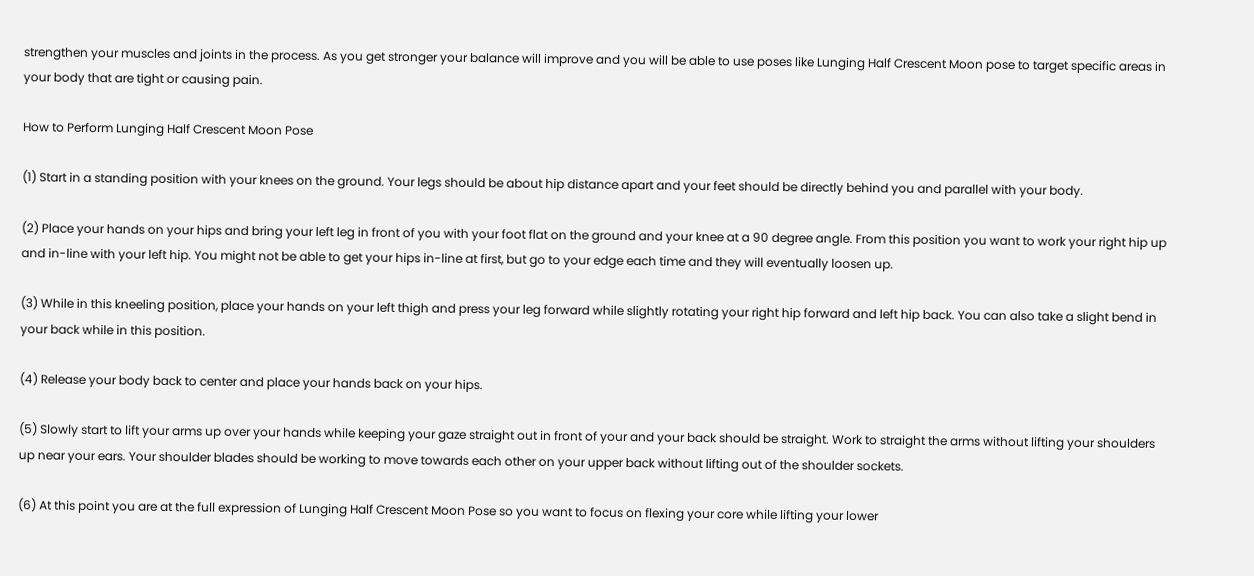strengthen your muscles and joints in the process. As you get stronger your balance will improve and you will be able to use poses like Lunging Half Crescent Moon pose to target specific areas in your body that are tight or causing pain.

How to Perform Lunging Half Crescent Moon Pose

(1) Start in a standing position with your knees on the ground. Your legs should be about hip distance apart and your feet should be directly behind you and parallel with your body.

(2) Place your hands on your hips and bring your left leg in front of you with your foot flat on the ground and your knee at a 90 degree angle. From this position you want to work your right hip up and in-line with your left hip. You might not be able to get your hips in-line at first, but go to your edge each time and they will eventually loosen up.

(3) While in this kneeling position, place your hands on your left thigh and press your leg forward while slightly rotating your right hip forward and left hip back. You can also take a slight bend in your back while in this position.

(4) Release your body back to center and place your hands back on your hips.

(5) Slowly start to lift your arms up over your hands while keeping your gaze straight out in front of your and your back should be straight. Work to straight the arms without lifting your shoulders up near your ears. Your shoulder blades should be working to move towards each other on your upper back without lifting out of the shoulder sockets.

(6) At this point you are at the full expression of Lunging Half Crescent Moon Pose so you want to focus on flexing your core while lifting your lower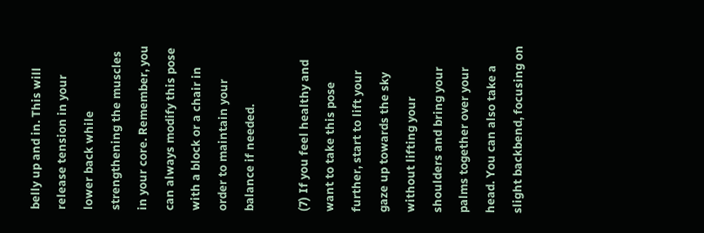belly up and in. This will release tension in your lower back while strengthening the muscles in your core. Remember, you can always modify this pose with a block or a chair in order to maintain your balance if needed.

(7) If you feel healthy and want to take this pose further, start to lift your gaze up towards the sky without lifting your shoulders and bring your palms together over your head. You can also take a slight backbend, focusing on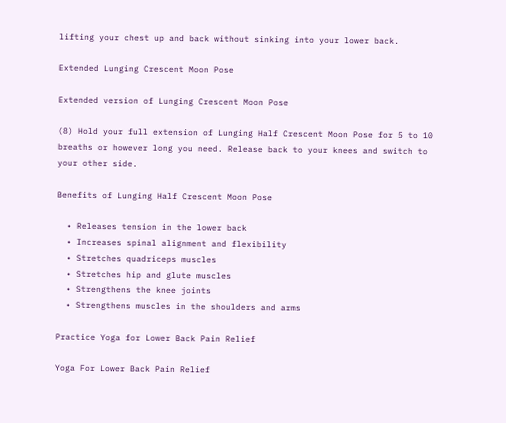lifting your chest up and back without sinking into your lower back.

Extended Lunging Crescent Moon Pose

Extended version of Lunging Crescent Moon Pose

(8) Hold your full extension of Lunging Half Crescent Moon Pose for 5 to 10 breaths or however long you need. Release back to your knees and switch to your other side.

Benefits of Lunging Half Crescent Moon Pose

  • Releases tension in the lower back
  • Increases spinal alignment and flexibility
  • Stretches quadriceps muscles
  • Stretches hip and glute muscles
  • Strengthens the knee joints
  • Strengthens muscles in the shoulders and arms

Practice Yoga for Lower Back Pain Relief

Yoga For Lower Back Pain Relief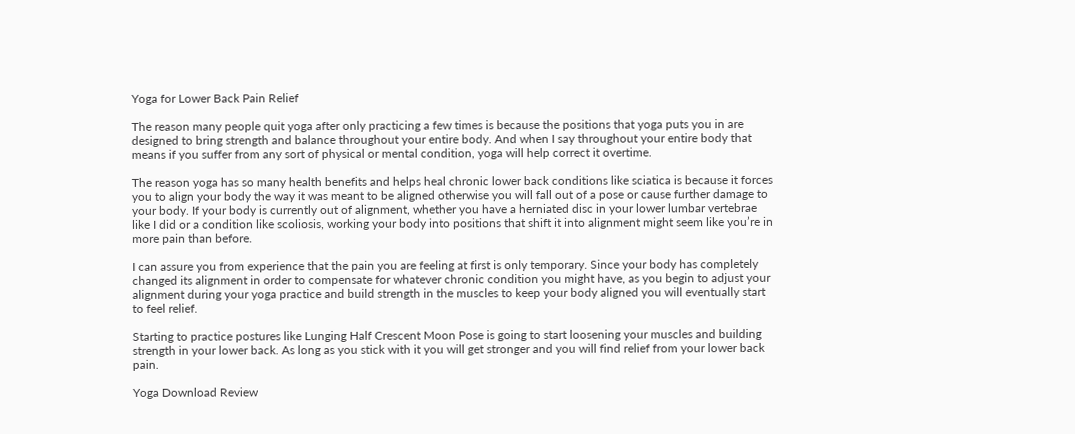Yoga for Lower Back Pain Relief

The reason many people quit yoga after only practicing a few times is because the positions that yoga puts you in are designed to bring strength and balance throughout your entire body. And when I say throughout your entire body that means if you suffer from any sort of physical or mental condition, yoga will help correct it overtime.

The reason yoga has so many health benefits and helps heal chronic lower back conditions like sciatica is because it forces you to align your body the way it was meant to be aligned otherwise you will fall out of a pose or cause further damage to your body. If your body is currently out of alignment, whether you have a herniated disc in your lower lumbar vertebrae like I did or a condition like scoliosis, working your body into positions that shift it into alignment might seem like you’re in more pain than before.

I can assure you from experience that the pain you are feeling at first is only temporary. Since your body has completely changed its alignment in order to compensate for whatever chronic condition you might have, as you begin to adjust your alignment during your yoga practice and build strength in the muscles to keep your body aligned you will eventually start to feel relief.

Starting to practice postures like Lunging Half Crescent Moon Pose is going to start loosening your muscles and building strength in your lower back. As long as you stick with it you will get stronger and you will find relief from your lower back pain.

Yoga Download Review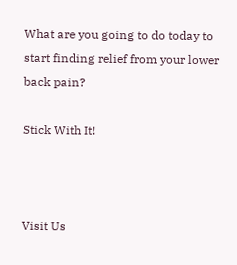What are you going to do today to start finding relief from your lower back pain?

Stick With It!



Visit Us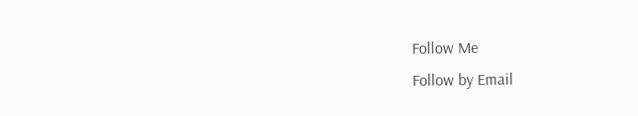Follow Me
Follow by Email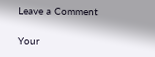Leave a Comment

Your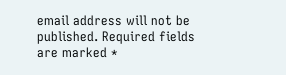email address will not be published. Required fields are marked *